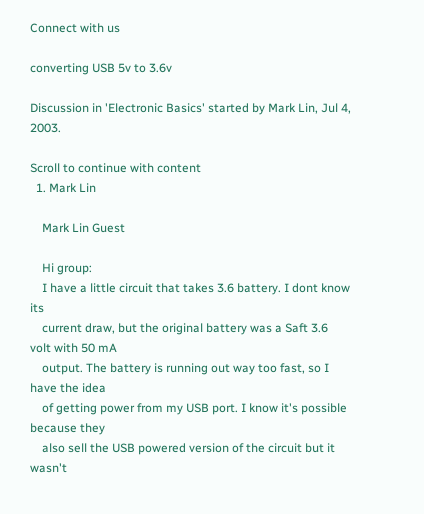Connect with us

converting USB 5v to 3.6v

Discussion in 'Electronic Basics' started by Mark Lin, Jul 4, 2003.

Scroll to continue with content
  1. Mark Lin

    Mark Lin Guest

    Hi group:
    I have a little circuit that takes 3.6 battery. I dont know its
    current draw, but the original battery was a Saft 3.6 volt with 50 mA
    output. The battery is running out way too fast, so I have the idea
    of getting power from my USB port. I know it's possible because they
    also sell the USB powered version of the circuit but it wasn't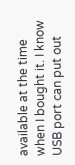available at the time when I bought it. I know USB port can put out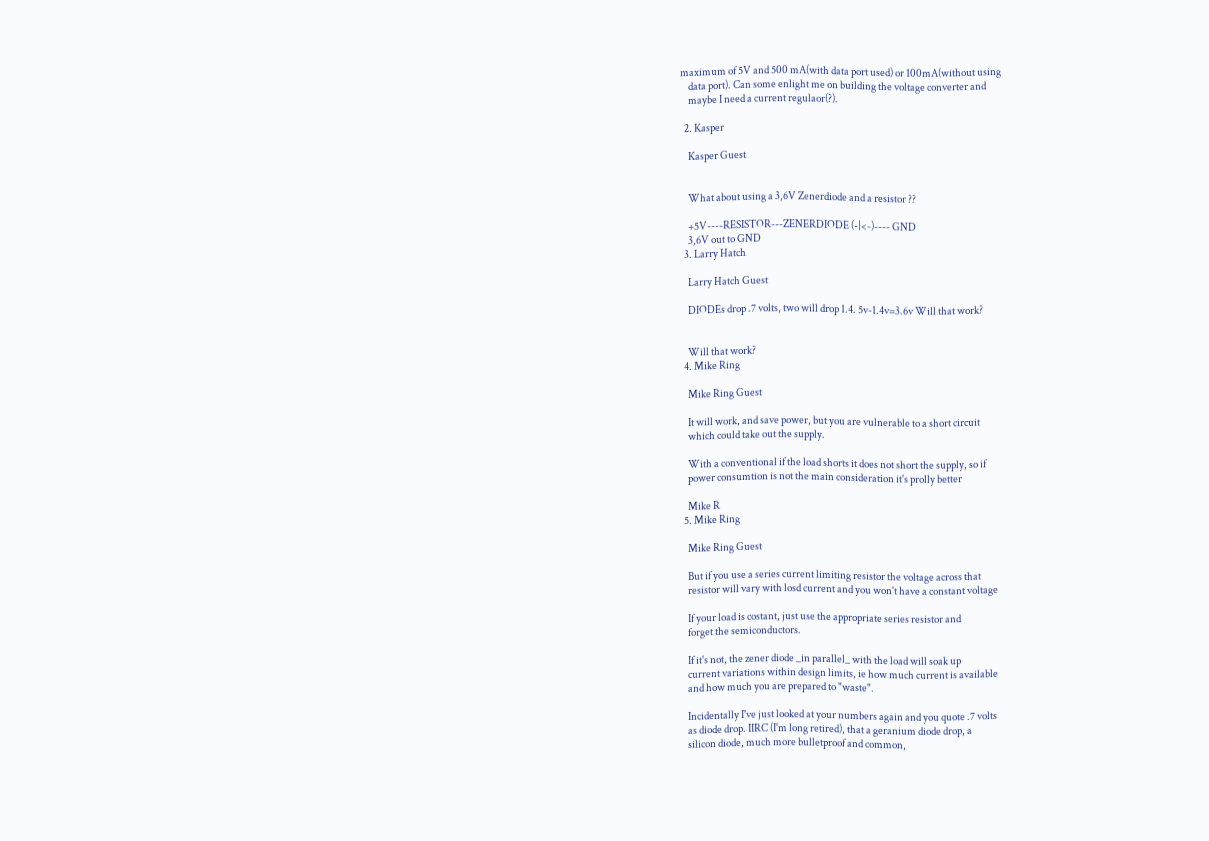maximum of 5V and 500 mA(with data port used) or 100mA(without using
    data port). Can some enlight me on building the voltage converter and
    maybe I need a current regulaor(?).

  2. Kasper

    Kasper Guest


    What about using a 3,6V Zenerdiode and a resistor ??

    +5V----RESISTOR---ZENERDIODE (-|<-)---- GND
    3,6V out to GND
  3. Larry Hatch

    Larry Hatch Guest

    DIODEs drop .7 volts, two will drop 1.4. 5v-1.4v=3.6v Will that work?


    Will that work?
  4. Mike Ring

    Mike Ring Guest

    It will work, and save power, but you are vulnerable to a short circuit
    which could take out the supply.

    With a conventional if the load shorts it does not short the supply, so if
    power consumtion is not the main consideration it's prolly better

    Mike R
  5. Mike Ring

    Mike Ring Guest

    But if you use a series current limiting resistor the voltage across that
    resistor will vary with losd current and you won't have a constant voltage

    If your load is costant, just use the appropriate series resistor and
    forget the semiconductors.

    If it's not, the zener diode _in parallel_ with the load will soak up
    current variations within design limits, ie how much current is available
    and how much you are prepared to "waste".

    Incidentally I've just looked at your numbers again and you quote .7 volts
    as diode drop. IIRC (I'm long retired), that a geranium diode drop, a
    silicon diode, much more bulletproof and common,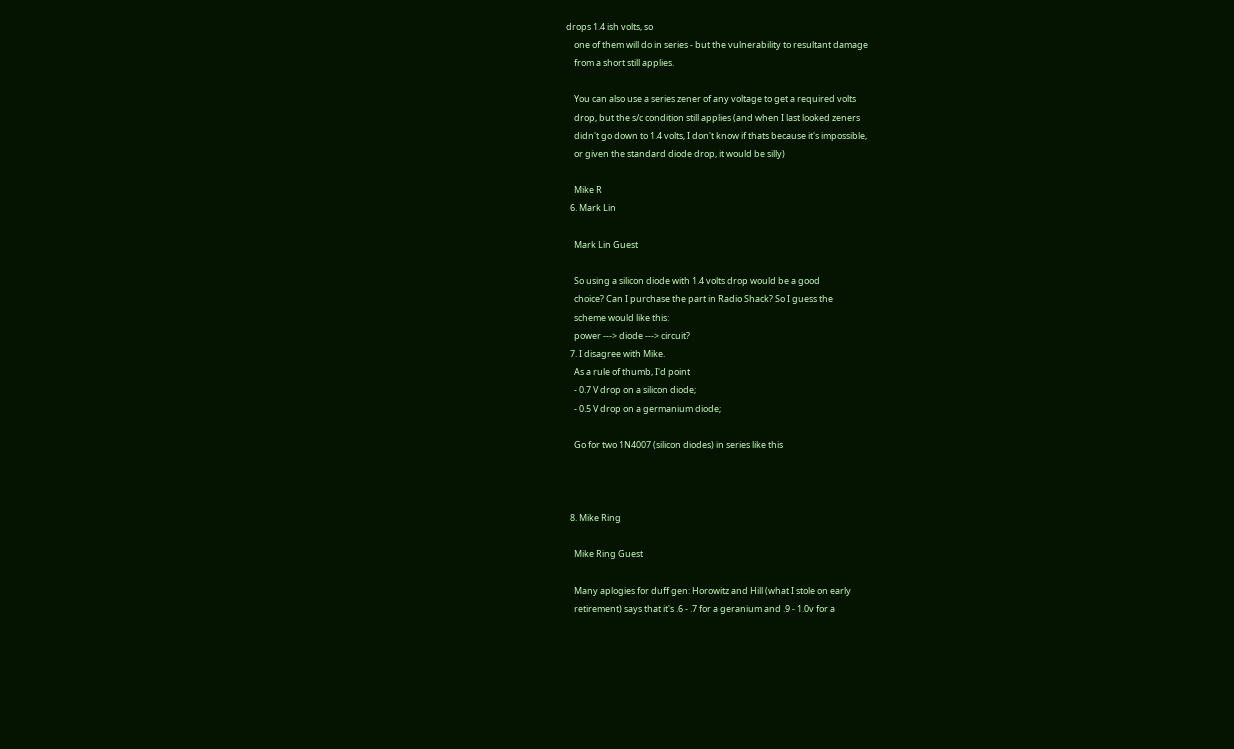drops 1.4 ish volts, so
    one of them will do in series - but the vulnerability to resultant damage
    from a short still applies.

    You can also use a series zener of any voltage to get a required volts
    drop, but the s/c condition still applies (and when I last looked zeners
    didn't go down to 1.4 volts, I don't know if thats because it's impossible,
    or given the standard diode drop, it would be silly)

    Mike R
  6. Mark Lin

    Mark Lin Guest

    So using a silicon diode with 1.4 volts drop would be a good
    choice? Can I purchase the part in Radio Shack? So I guess the
    scheme would like this:
    power ---> diode ---> circuit?
  7. I disagree with Mike.
    As a rule of thumb, I'd point
    - 0.7 V drop on a silicon diode;
    - 0.5 V drop on a germanium diode;

    Go for two 1N4007 (silicon diodes) in series like this



  8. Mike Ring

    Mike Ring Guest

    Many aplogies for duff gen: Horowitz and Hill (what I stole on early
    retirement) says that it's .6 - .7 for a geranium and .9 - 1.0v for a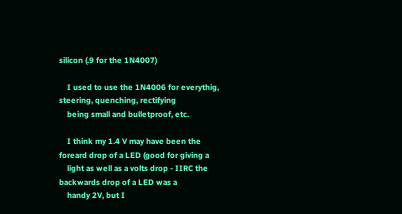silicon (.9 for the 1N4007)

    I used to use the 1N4006 for everythig, steering, quenching, rectifying
    being small and bulletproof, etc.

    I think my 1.4 V may have been the foreard drop of a LED (good for giving a
    light as well as a volts drop - IIRC the backwards drop of a LED was a
    handy 2V, but I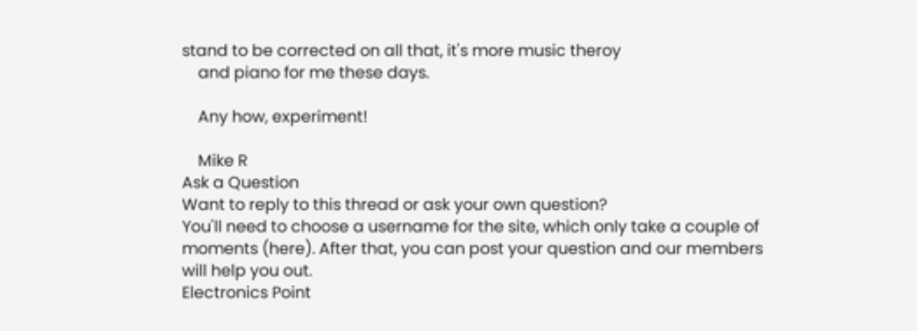stand to be corrected on all that, it's more music theroy
    and piano for me these days.

    Any how, experiment!

    Mike R
Ask a Question
Want to reply to this thread or ask your own question?
You'll need to choose a username for the site, which only take a couple of moments (here). After that, you can post your question and our members will help you out.
Electronics Point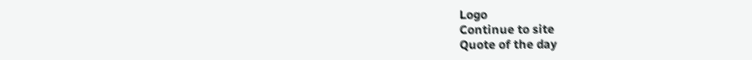Logo
Continue to site
Quote of the day